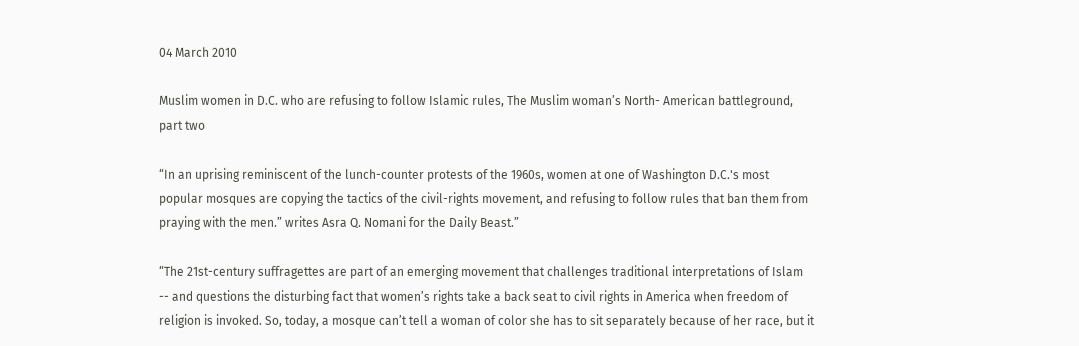04 March 2010

Muslim women in D.C. who are refusing to follow Islamic rules, The Muslim woman’s North- American battleground, part two

“In an uprising reminiscent of the lunch-counter protests of the 1960s, women at one of Washington D.C.'s most popular mosques are copying the tactics of the civil-rights movement, and refusing to follow rules that ban them from praying with the men.” writes Asra Q. Nomani for the Daily Beast.”

“The 21st-century suffragettes are part of an emerging movement that challenges traditional interpretations of Islam -- and questions the disturbing fact that women’s rights take a back seat to civil rights in America when freedom of religion is invoked. So, today, a mosque can’t tell a woman of color she has to sit separately because of her race, but it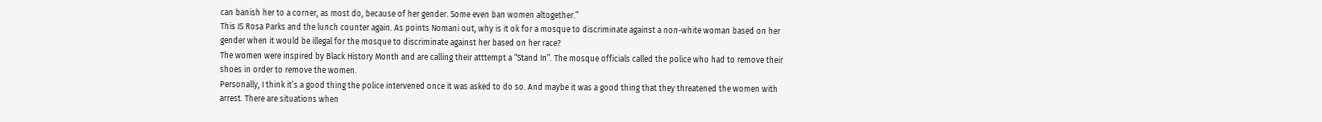can banish her to a corner, as most do, because of her gender. Some even ban women altogether.”
This IS Rosa Parks and the lunch counter again. As points Nomani out, why is it ok for a mosque to discriminate against a non-white woman based on her gender when it would be illegal for the mosque to discriminate against her based on her race?
The women were inspired by Black History Month and are calling their atttempt a “Stand In”. The mosque officials called the police who had to remove their shoes in order to remove the women.
Personally, I think it’s a good thing the police intervened once it was asked to do so. And maybe it was a good thing that they threatened the women with arrest. There are situations when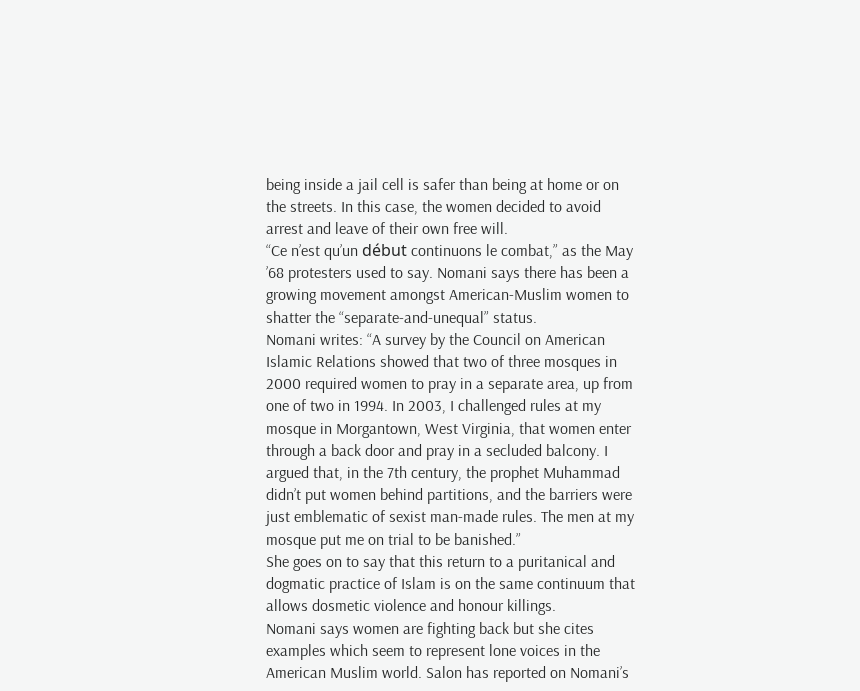being inside a jail cell is safer than being at home or on the streets. In this case, the women decided to avoid arrest and leave of their own free will.
“Ce n’est qu’un début continuons le combat,” as the May ’68 protesters used to say. Nomani says there has been a growing movement amongst American-Muslim women to shatter the “separate-and-unequal” status.
Nomani writes: “A survey by the Council on American Islamic Relations showed that two of three mosques in 2000 required women to pray in a separate area, up from one of two in 1994. In 2003, I challenged rules at my mosque in Morgantown, West Virginia, that women enter through a back door and pray in a secluded balcony. I argued that, in the 7th century, the prophet Muhammad didn’t put women behind partitions, and the barriers were just emblematic of sexist man-made rules. The men at my mosque put me on trial to be banished.”
She goes on to say that this return to a puritanical and dogmatic practice of Islam is on the same continuum that allows dosmetic violence and honour killings.
Nomani says women are fighting back but she cites examples which seem to represent lone voices in the American Muslim world. Salon has reported on Nomani’s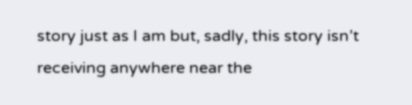story just as I am but, sadly, this story isn’t receiving anywhere near the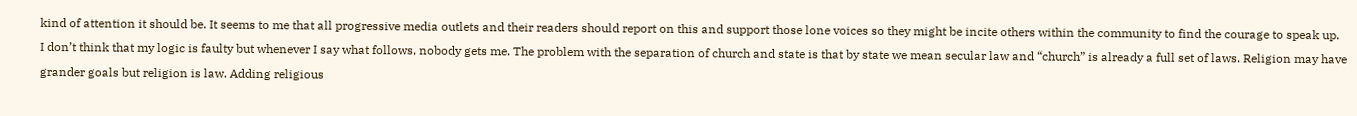kind of attention it should be. It seems to me that all progressive media outlets and their readers should report on this and support those lone voices so they might be incite others within the community to find the courage to speak up.
I don’t think that my logic is faulty but whenever I say what follows, nobody gets me. The problem with the separation of church and state is that by state we mean secular law and “church” is already a full set of laws. Religion may have grander goals but religion is law. Adding religious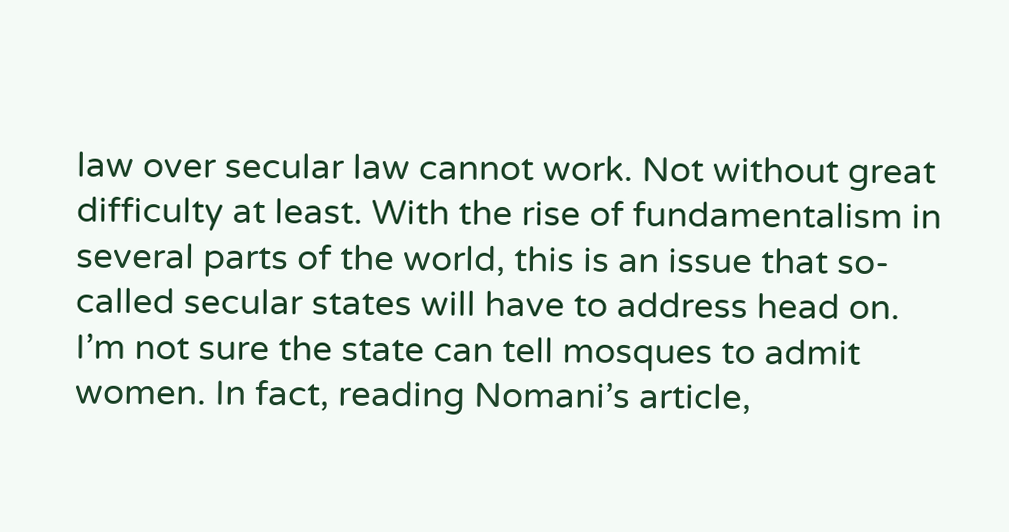law over secular law cannot work. Not without great difficulty at least. With the rise of fundamentalism in several parts of the world, this is an issue that so-called secular states will have to address head on.
I’m not sure the state can tell mosques to admit women. In fact, reading Nomani’s article,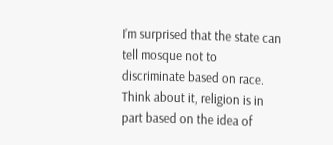I’m surprised that the state can tell mosque not to discriminate based on race. Think about it, religion is in part based on the idea of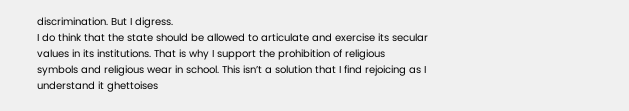discrimination. But I digress.
I do think that the state should be allowed to articulate and exercise its secular values in its institutions. That is why I support the prohibition of religious symbols and religious wear in school. This isn’t a solution that I find rejoicing as I understand it ghettoises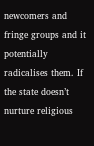newcomers and fringe groups and it potentially radicalises them. If the state doesn’t nurture religious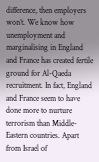difference, then employers won’t. We know how unemployment and marginalising in England and France has created fertile ground for Al-Qaeda recruitment. In fact, England and France seem to have done more to nurture terrorism than Middle-Eastern countries. Apart from Israel of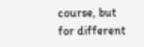course, but for different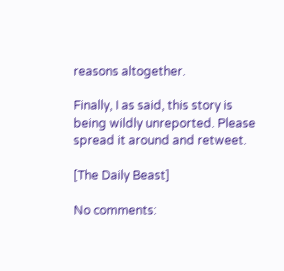reasons altogether.

Finally, I as said, this story is being wildly unreported. Please spread it around and retweet.

[The Daily Beast]

No comments: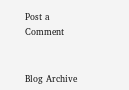Post a Comment


Blog Archive